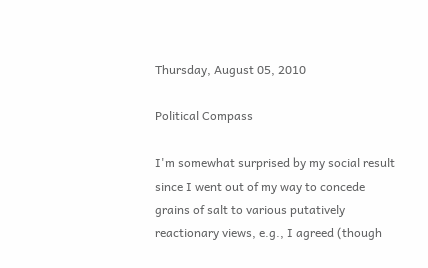Thursday, August 05, 2010

Political Compass

I'm somewhat surprised by my social result since I went out of my way to concede grains of salt to various putatively reactionary views, e.g., I agreed (though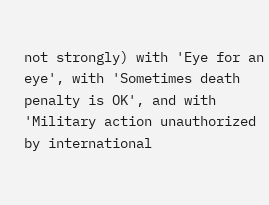not strongly) with 'Eye for an eye', with 'Sometimes death penalty is OK', and with 'Military action unauthorized by international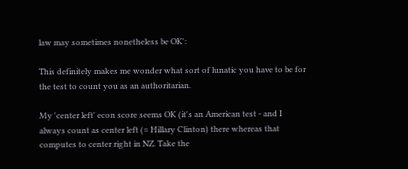law may sometimes nonetheless be OK':

This definitely makes me wonder what sort of lunatic you have to be for the test to count you as an authoritarian.

My 'center left' econ score seems OK (it's an American test - and I always count as center left (= Hillary Clinton) there whereas that computes to center right in NZ. Take the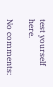test yourself here.

No comments: